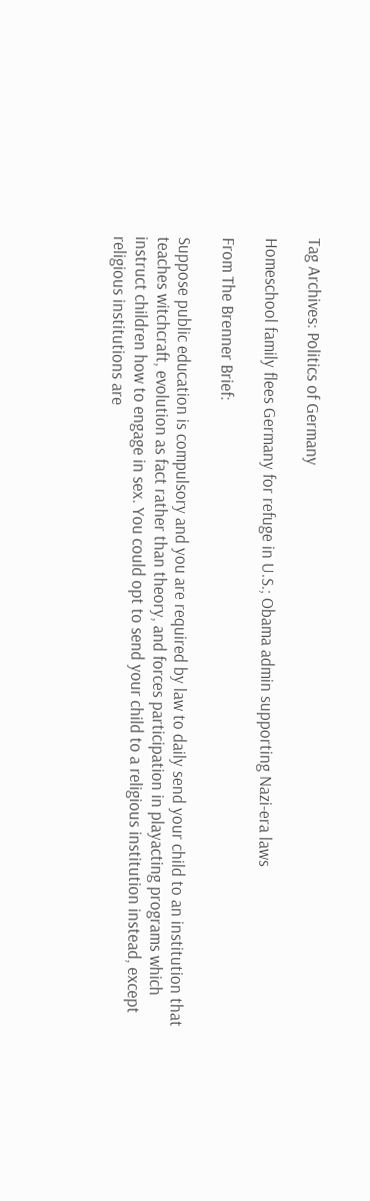Tag Archives: Politics of Germany

Homeschool family flees Germany for refuge in U.S.; Obama admin supporting Nazi-era laws

From The Brenner Brief:

Suppose public education is compulsory and you are required by law to daily send your child to an institution that teaches witchcraft, evolution as fact rather than theory, and forces participation in playacting programs which instruct children how to engage in sex. You could opt to send your child to a religious institution instead, except religious institutions are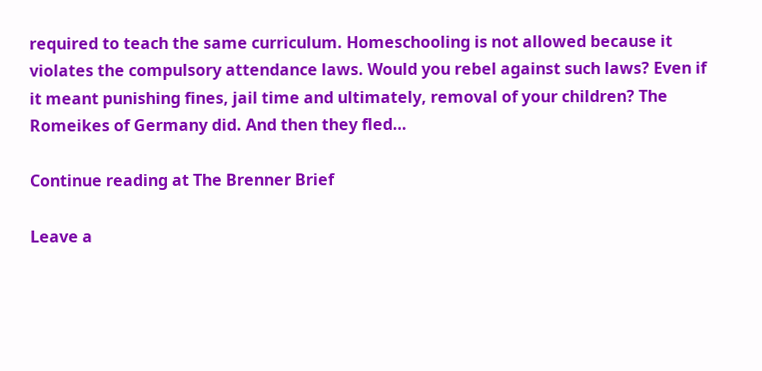required to teach the same curriculum. Homeschooling is not allowed because it violates the compulsory attendance laws. Would you rebel against such laws? Even if it meant punishing fines, jail time and ultimately, removal of your children? The Romeikes of Germany did. And then they fled…

Continue reading at The Brenner Brief

Leave a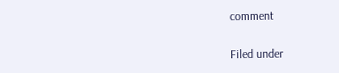comment

Filed under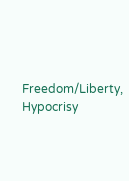Freedom/Liberty, Hypocrisy